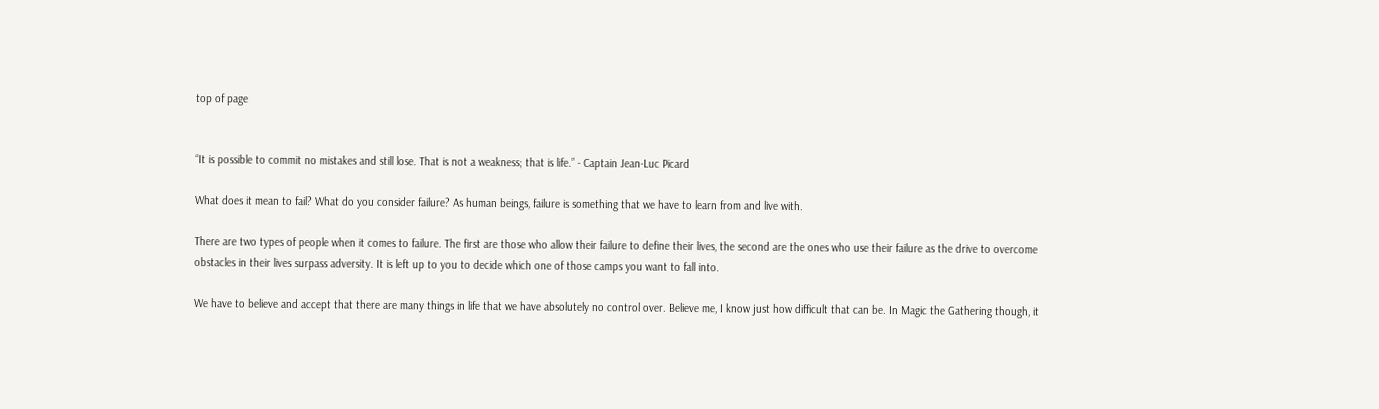top of page


“It is possible to commit no mistakes and still lose. That is not a weakness; that is life.” - Captain Jean-Luc Picard

What does it mean to fail? What do you consider failure? As human beings, failure is something that we have to learn from and live with.

There are two types of people when it comes to failure. The first are those who allow their failure to define their lives, the second are the ones who use their failure as the drive to overcome obstacles in their lives surpass adversity. It is left up to you to decide which one of those camps you want to fall into.

We have to believe and accept that there are many things in life that we have absolutely no control over. Believe me, I know just how difficult that can be. In Magic the Gathering though, it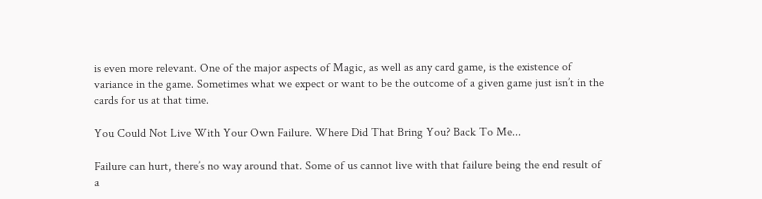is even more relevant. One of the major aspects of Magic, as well as any card game, is the existence of variance in the game. Sometimes what we expect or want to be the outcome of a given game just isn’t in the cards for us at that time.

You Could Not Live With Your Own Failure. Where Did That Bring You? Back To Me...

Failure can hurt, there’s no way around that. Some of us cannot live with that failure being the end result of a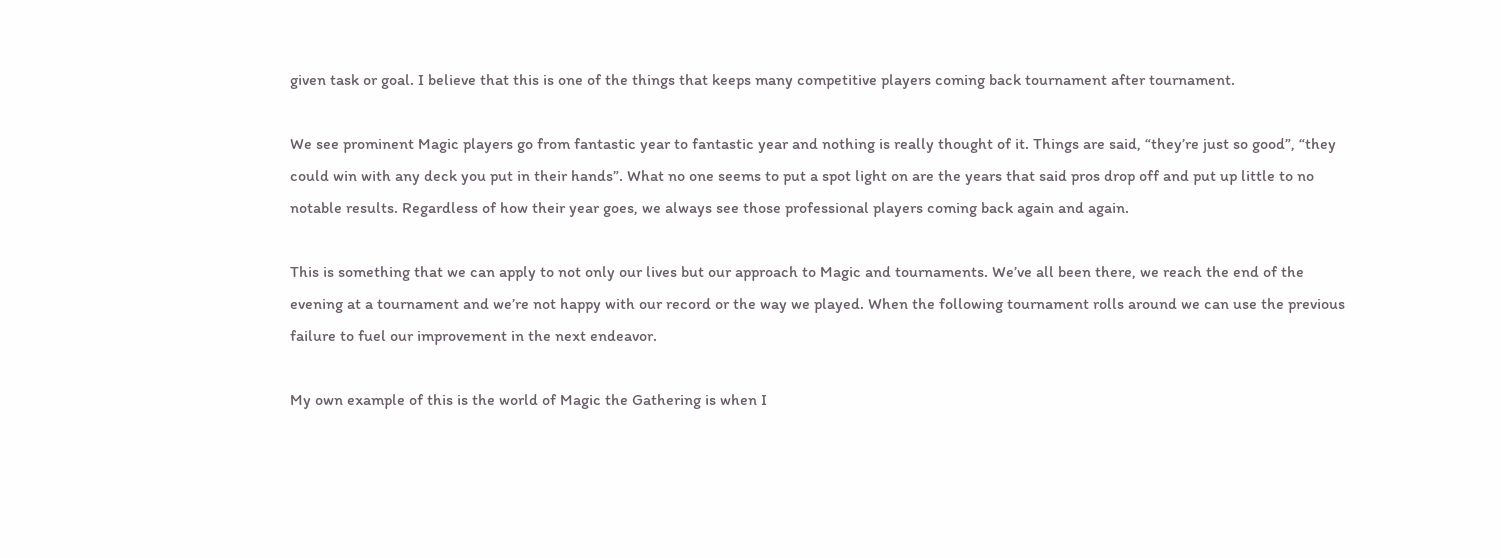given task or goal. I believe that this is one of the things that keeps many competitive players coming back tournament after tournament.

We see prominent Magic players go from fantastic year to fantastic year and nothing is really thought of it. Things are said, “they’re just so good”, “they could win with any deck you put in their hands”. What no one seems to put a spot light on are the years that said pros drop off and put up little to no notable results. Regardless of how their year goes, we always see those professional players coming back again and again.

This is something that we can apply to not only our lives but our approach to Magic and tournaments. We’ve all been there, we reach the end of the evening at a tournament and we’re not happy with our record or the way we played. When the following tournament rolls around we can use the previous failure to fuel our improvement in the next endeavor.

My own example of this is the world of Magic the Gathering is when I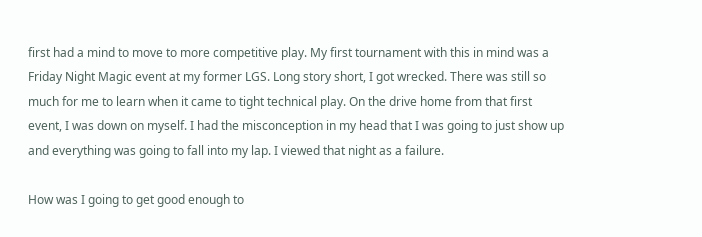first had a mind to move to more competitive play. My first tournament with this in mind was a Friday Night Magic event at my former LGS. Long story short, I got wrecked. There was still so much for me to learn when it came to tight technical play. On the drive home from that first event, I was down on myself. I had the misconception in my head that I was going to just show up and everything was going to fall into my lap. I viewed that night as a failure.

How was I going to get good enough to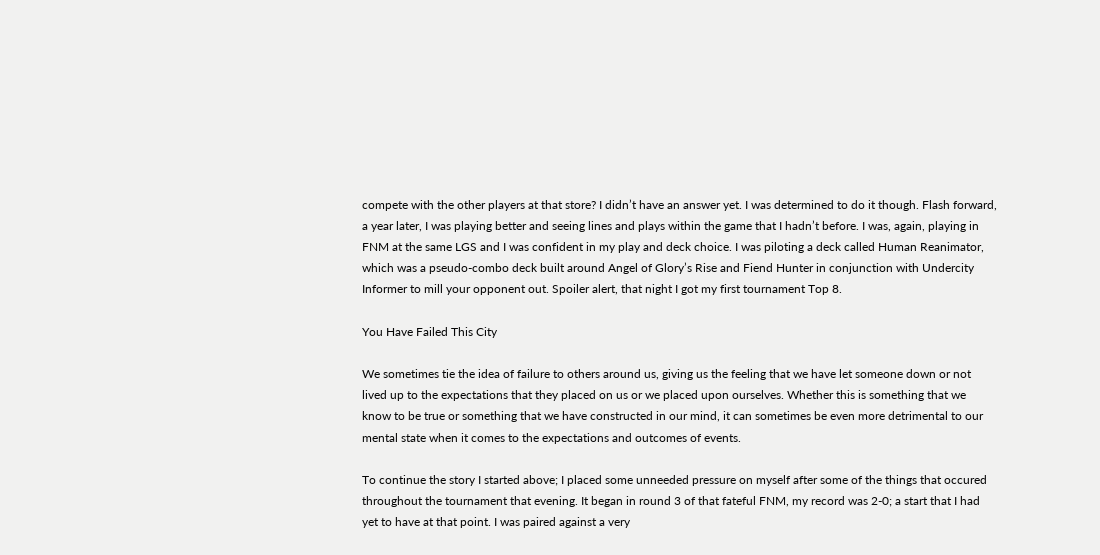compete with the other players at that store? I didn’t have an answer yet. I was determined to do it though. Flash forward, a year later, I was playing better and seeing lines and plays within the game that I hadn’t before. I was, again, playing in FNM at the same LGS and I was confident in my play and deck choice. I was piloting a deck called Human Reanimator, which was a pseudo-combo deck built around Angel of Glory’s Rise and Fiend Hunter in conjunction with Undercity Informer to mill your opponent out. Spoiler alert, that night I got my first tournament Top 8.

You Have Failed This City

We sometimes tie the idea of failure to others around us, giving us the feeling that we have let someone down or not lived up to the expectations that they placed on us or we placed upon ourselves. Whether this is something that we know to be true or something that we have constructed in our mind, it can sometimes be even more detrimental to our mental state when it comes to the expectations and outcomes of events.

To continue the story I started above; I placed some unneeded pressure on myself after some of the things that occured throughout the tournament that evening. It began in round 3 of that fateful FNM, my record was 2-0; a start that I had yet to have at that point. I was paired against a very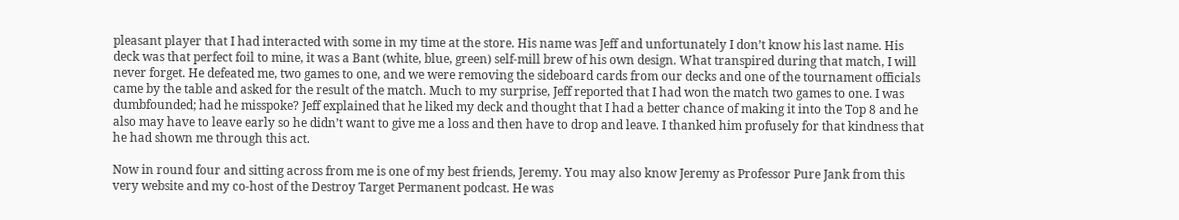pleasant player that I had interacted with some in my time at the store. His name was Jeff and unfortunately I don’t know his last name. His deck was that perfect foil to mine, it was a Bant (white, blue, green) self-mill brew of his own design. What transpired during that match, I will never forget. He defeated me, two games to one, and we were removing the sideboard cards from our decks and one of the tournament officials came by the table and asked for the result of the match. Much to my surprise, Jeff reported that I had won the match two games to one. I was dumbfounded; had he misspoke? Jeff explained that he liked my deck and thought that I had a better chance of making it into the Top 8 and he also may have to leave early so he didn’t want to give me a loss and then have to drop and leave. I thanked him profusely for that kindness that he had shown me through this act.

Now in round four and sitting across from me is one of my best friends, Jeremy. You may also know Jeremy as Professor Pure Jank from this very website and my co-host of the Destroy Target Permanent podcast. He was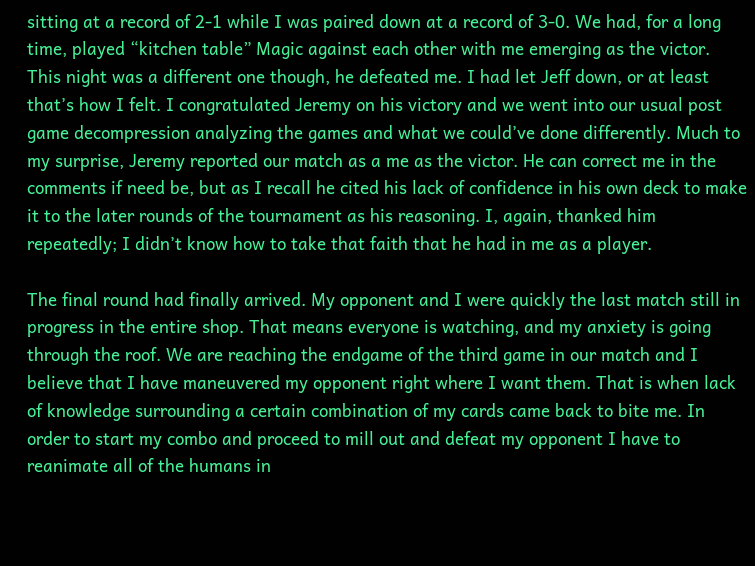sitting at a record of 2-1 while I was paired down at a record of 3-0. We had, for a long time, played “kitchen table” Magic against each other with me emerging as the victor. This night was a different one though, he defeated me. I had let Jeff down, or at least that’s how I felt. I congratulated Jeremy on his victory and we went into our usual post game decompression analyzing the games and what we could’ve done differently. Much to my surprise, Jeremy reported our match as a me as the victor. He can correct me in the comments if need be, but as I recall he cited his lack of confidence in his own deck to make it to the later rounds of the tournament as his reasoning. I, again, thanked him repeatedly; I didn’t know how to take that faith that he had in me as a player.

The final round had finally arrived. My opponent and I were quickly the last match still in progress in the entire shop. That means everyone is watching, and my anxiety is going through the roof. We are reaching the endgame of the third game in our match and I believe that I have maneuvered my opponent right where I want them. That is when lack of knowledge surrounding a certain combination of my cards came back to bite me. In order to start my combo and proceed to mill out and defeat my opponent I have to reanimate all of the humans in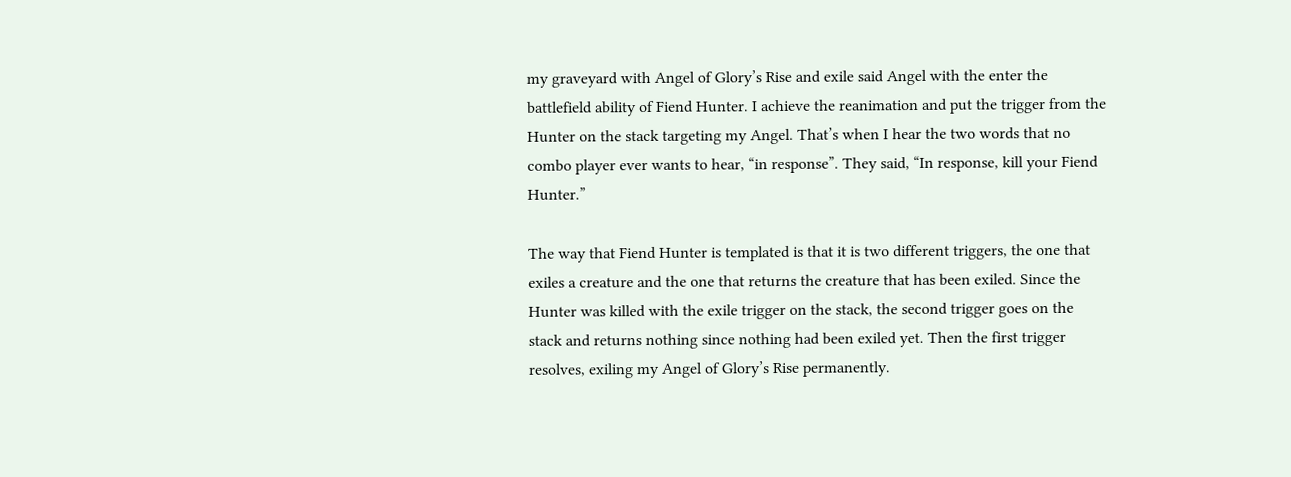my graveyard with Angel of Glory’s Rise and exile said Angel with the enter the battlefield ability of Fiend Hunter. I achieve the reanimation and put the trigger from the Hunter on the stack targeting my Angel. That’s when I hear the two words that no combo player ever wants to hear, “in response”. They said, “In response, kill your Fiend Hunter.”

The way that Fiend Hunter is templated is that it is two different triggers, the one that exiles a creature and the one that returns the creature that has been exiled. Since the Hunter was killed with the exile trigger on the stack, the second trigger goes on the stack and returns nothing since nothing had been exiled yet. Then the first trigger resolves, exiling my Angel of Glory’s Rise permanently.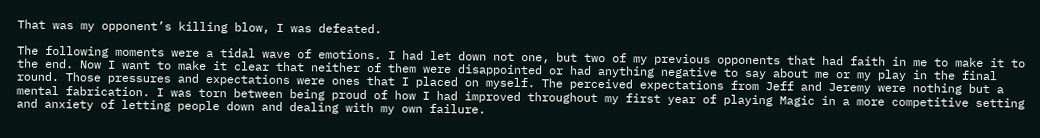That was my opponent’s killing blow, I was defeated.

The following moments were a tidal wave of emotions. I had let down not one, but two of my previous opponents that had faith in me to make it to the end. Now I want to make it clear that neither of them were disappointed or had anything negative to say about me or my play in the final round. Those pressures and expectations were ones that I placed on myself. The perceived expectations from Jeff and Jeremy were nothing but a mental fabrication. I was torn between being proud of how I had improved throughout my first year of playing Magic in a more competitive setting and anxiety of letting people down and dealing with my own failure.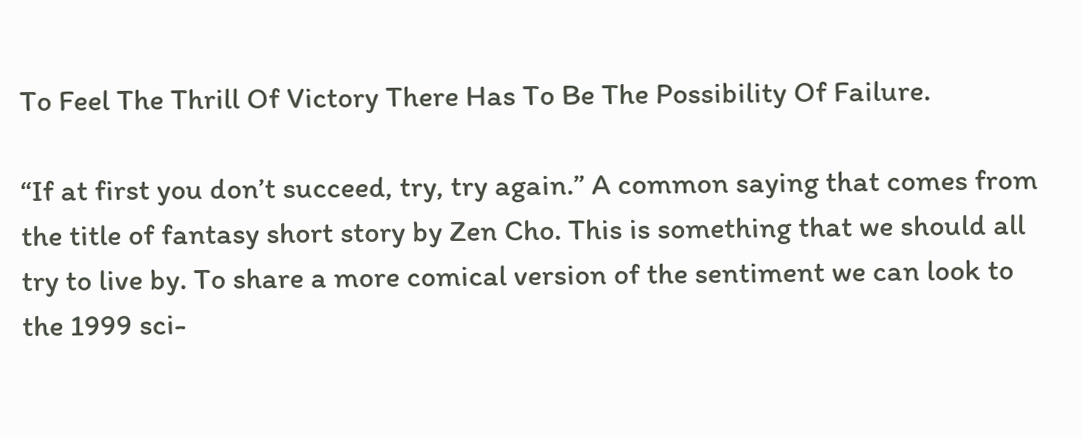To Feel The Thrill Of Victory There Has To Be The Possibility Of Failure.

“If at first you don’t succeed, try, try again.” A common saying that comes from the title of fantasy short story by Zen Cho. This is something that we should all try to live by. To share a more comical version of the sentiment we can look to the 1999 sci-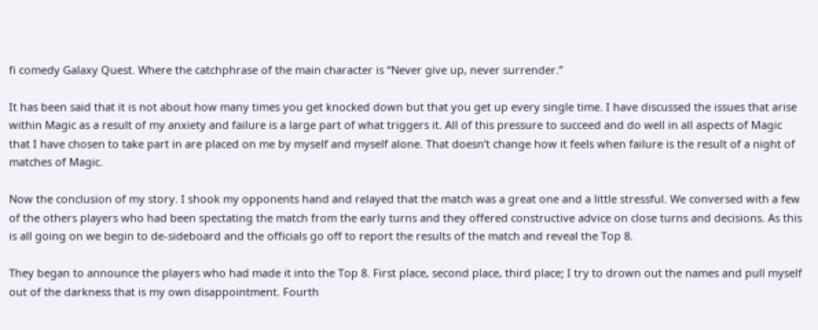fi comedy Galaxy Quest. Where the catchphrase of the main character is “Never give up, never surrender.”

It has been said that it is not about how many times you get knocked down but that you get up every single time. I have discussed the issues that arise within Magic as a result of my anxiety and failure is a large part of what triggers it. All of this pressure to succeed and do well in all aspects of Magic that I have chosen to take part in are placed on me by myself and myself alone. That doesn’t change how it feels when failure is the result of a night of matches of Magic.

Now the conclusion of my story. I shook my opponents hand and relayed that the match was a great one and a little stressful. We conversed with a few of the others players who had been spectating the match from the early turns and they offered constructive advice on close turns and decisions. As this is all going on we begin to de-sideboard and the officials go off to report the results of the match and reveal the Top 8.

They began to announce the players who had made it into the Top 8. First place, second place, third place; I try to drown out the names and pull myself out of the darkness that is my own disappointment. Fourth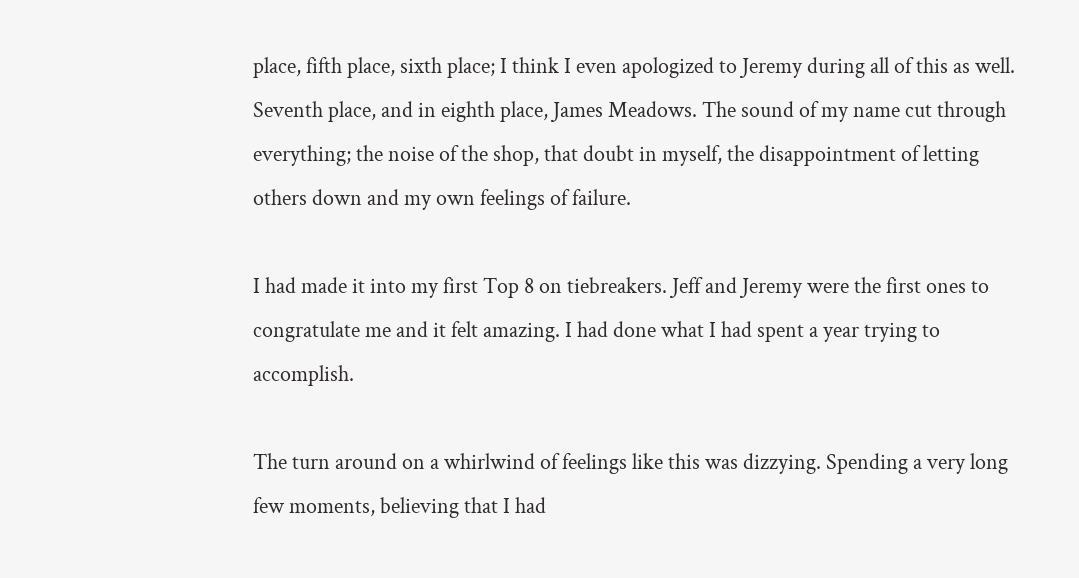place, fifth place, sixth place; I think I even apologized to Jeremy during all of this as well. Seventh place, and in eighth place, James Meadows. The sound of my name cut through everything; the noise of the shop, that doubt in myself, the disappointment of letting others down and my own feelings of failure.

I had made it into my first Top 8 on tiebreakers. Jeff and Jeremy were the first ones to congratulate me and it felt amazing. I had done what I had spent a year trying to accomplish.

The turn around on a whirlwind of feelings like this was dizzying. Spending a very long few moments, believing that I had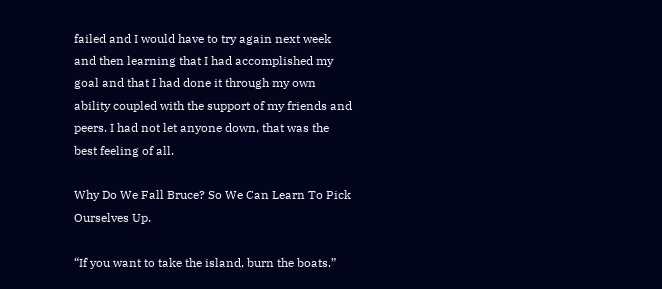failed and I would have to try again next week and then learning that I had accomplished my goal and that I had done it through my own ability coupled with the support of my friends and peers. I had not let anyone down, that was the best feeling of all.

Why Do We Fall Bruce? So We Can Learn To Pick Ourselves Up.

“If you want to take the island, burn the boats.”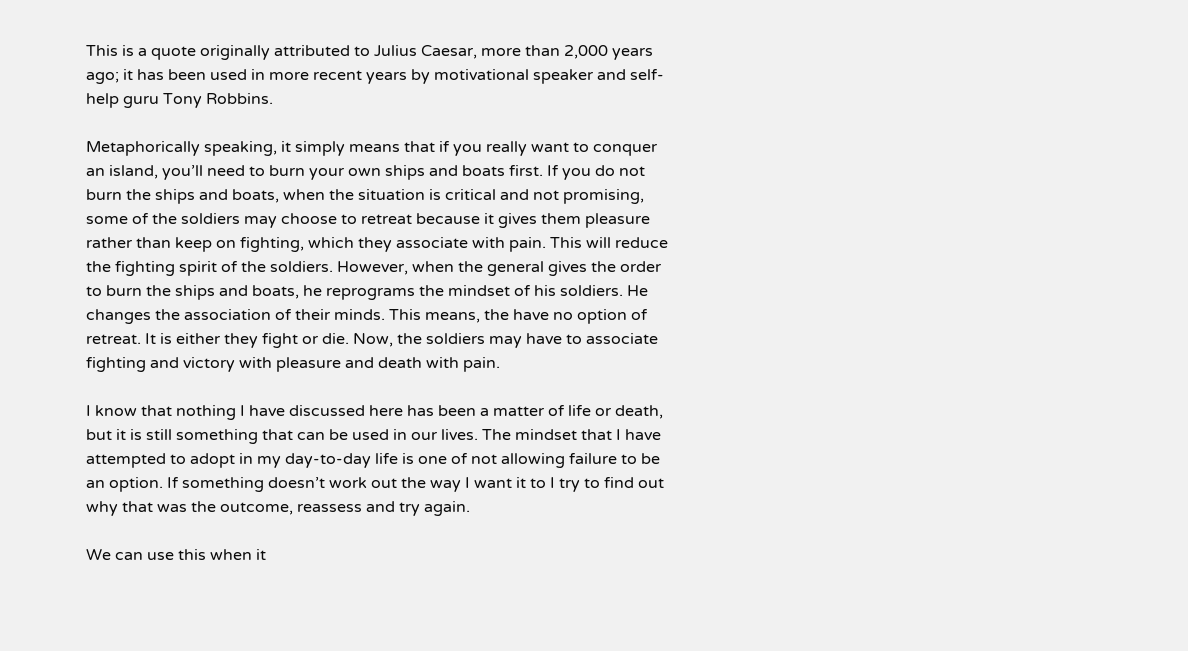This is a quote originally attributed to Julius Caesar, more than 2,000 years ago; it has been used in more recent years by motivational speaker and self-help guru Tony Robbins.

Metaphorically speaking, it simply means that if you really want to conquer an island, you’ll need to burn your own ships and boats first. If you do not burn the ships and boats, when the situation is critical and not promising, some of the soldiers may choose to retreat because it gives them pleasure rather than keep on fighting, which they associate with pain. This will reduce the fighting spirit of the soldiers. However, when the general gives the order to burn the ships and boats, he reprograms the mindset of his soldiers. He changes the association of their minds. This means, the have no option of retreat. It is either they fight or die. Now, the soldiers may have to associate fighting and victory with pleasure and death with pain.

I know that nothing I have discussed here has been a matter of life or death, but it is still something that can be used in our lives. The mindset that I have attempted to adopt in my day-to-day life is one of not allowing failure to be an option. If something doesn’t work out the way I want it to I try to find out why that was the outcome, reassess and try again.

We can use this when it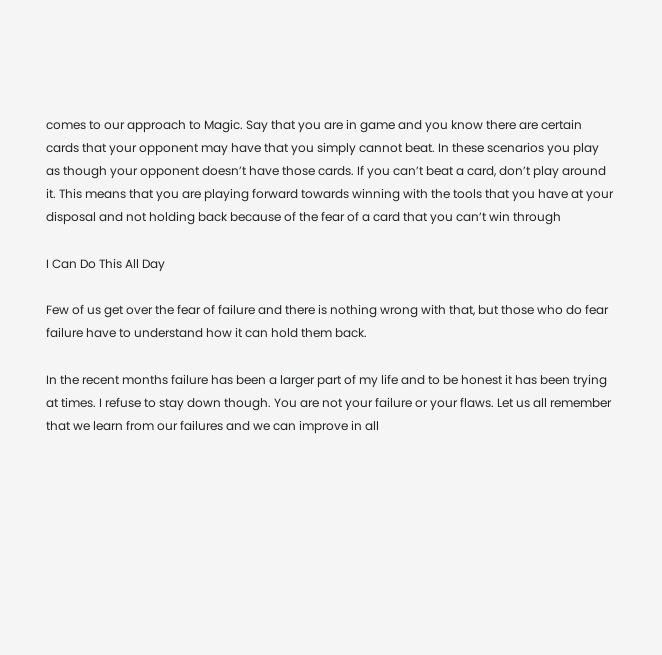comes to our approach to Magic. Say that you are in game and you know there are certain cards that your opponent may have that you simply cannot beat. In these scenarios you play as though your opponent doesn’t have those cards. If you can’t beat a card, don’t play around it. This means that you are playing forward towards winning with the tools that you have at your disposal and not holding back because of the fear of a card that you can’t win through

I Can Do This All Day

Few of us get over the fear of failure and there is nothing wrong with that, but those who do fear failure have to understand how it can hold them back.

In the recent months failure has been a larger part of my life and to be honest it has been trying at times. I refuse to stay down though. You are not your failure or your flaws. Let us all remember that we learn from our failures and we can improve in all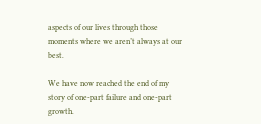aspects of our lives through those moments where we aren’t always at our best.

We have now reached the end of my story of one-part failure and one-part growth.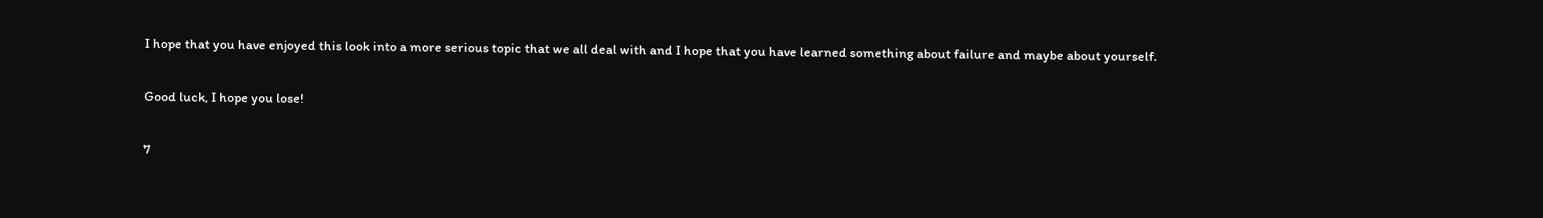I hope that you have enjoyed this look into a more serious topic that we all deal with and I hope that you have learned something about failure and maybe about yourself.

Good luck, I hope you lose!

7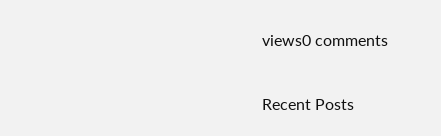views0 comments

Recent Posts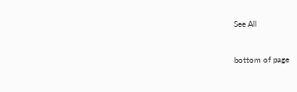See All


bottom of page